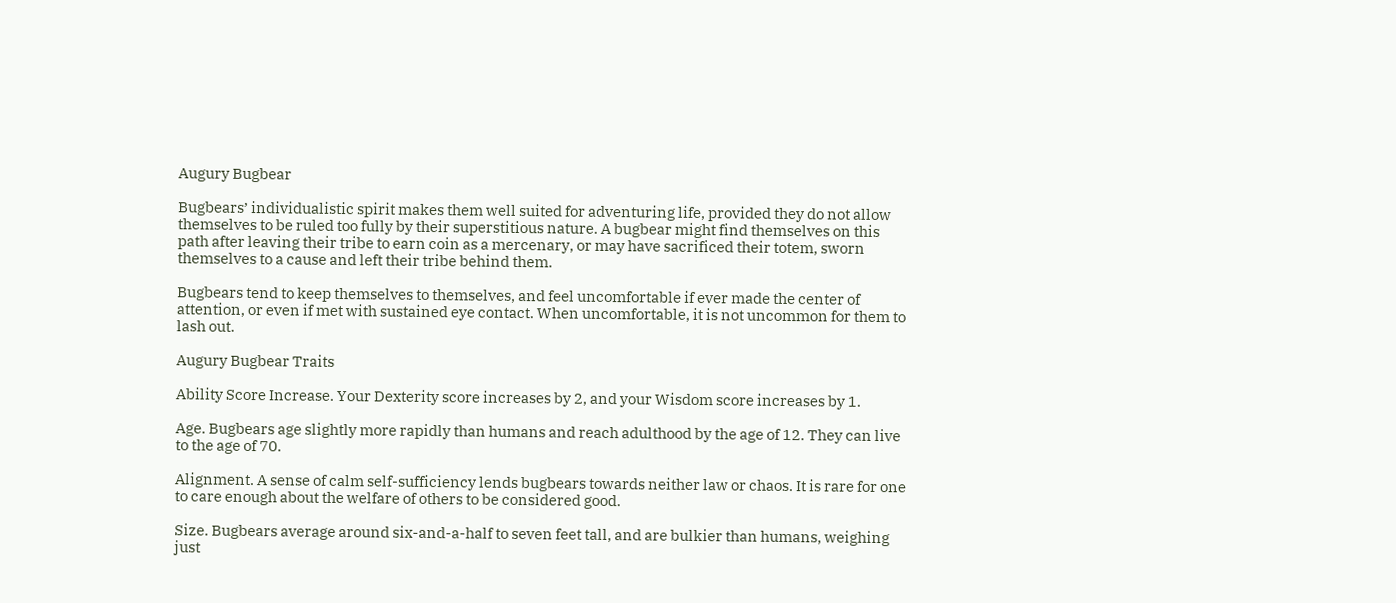Augury Bugbear

Bugbears’ individualistic spirit makes them well suited for adventuring life, provided they do not allow themselves to be ruled too fully by their superstitious nature. A bugbear might find themselves on this path after leaving their tribe to earn coin as a mercenary, or may have sacrificed their totem, sworn themselves to a cause and left their tribe behind them.

Bugbears tend to keep themselves to themselves, and feel uncomfortable if ever made the center of attention, or even if met with sustained eye contact. When uncomfortable, it is not uncommon for them to lash out.

Augury Bugbear Traits

Ability Score Increase. Your Dexterity score increases by 2, and your Wisdom score increases by 1.

Age. Bugbears age slightly more rapidly than humans and reach adulthood by the age of 12. They can live to the age of 70.

Alignment. A sense of calm self-sufficiency lends bugbears towards neither law or chaos. It is rare for one to care enough about the welfare of others to be considered good.

Size. Bugbears average around six-and-a-half to seven feet tall, and are bulkier than humans, weighing just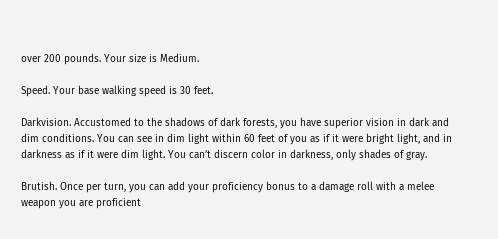over 200 pounds. Your size is Medium.

Speed. Your base walking speed is 30 feet.

Darkvision. Accustomed to the shadows of dark forests, you have superior vision in dark and dim conditions. You can see in dim light within 60 feet of you as if it were bright light, and in darkness as if it were dim light. You can’t discern color in darkness, only shades of gray.

Brutish. Once per turn, you can add your proficiency bonus to a damage roll with a melee weapon you are proficient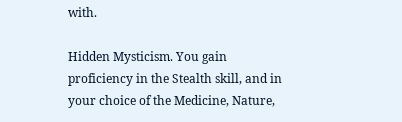with.

Hidden Mysticism. You gain proficiency in the Stealth skill, and in your choice of the Medicine, Nature,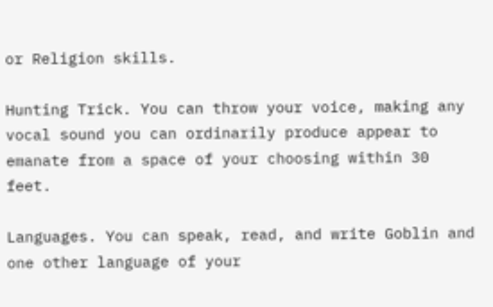or Religion skills.

Hunting Trick. You can throw your voice, making any vocal sound you can ordinarily produce appear to emanate from a space of your choosing within 30 feet.

Languages. You can speak, read, and write Goblin and one other language of your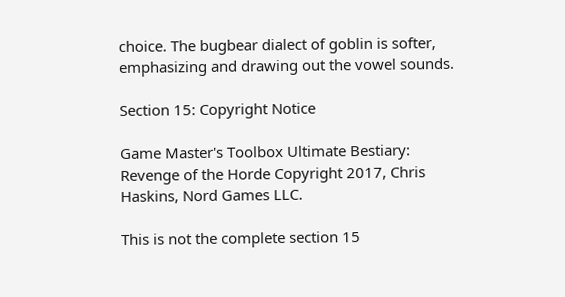choice. The bugbear dialect of goblin is softer, emphasizing and drawing out the vowel sounds.

Section 15: Copyright Notice

Game Master's Toolbox Ultimate Bestiary: Revenge of the Horde Copyright 2017, Chris Haskins, Nord Games LLC.

This is not the complete section 15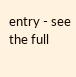entry - see the full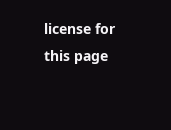license for this page